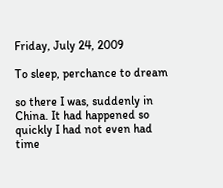Friday, July 24, 2009

To sleep, perchance to dream

so there I was, suddenly in China. It had happened so quickly I had not even had time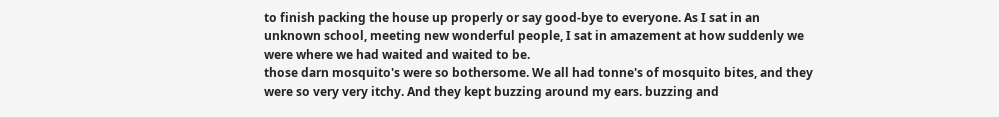to finish packing the house up properly or say good-bye to everyone. As I sat in an unknown school, meeting new wonderful people, I sat in amazement at how suddenly we were where we had waited and waited to be.
those darn mosquito's were so bothersome. We all had tonne's of mosquito bites, and they were so very very itchy. And they kept buzzing around my ears. buzzing and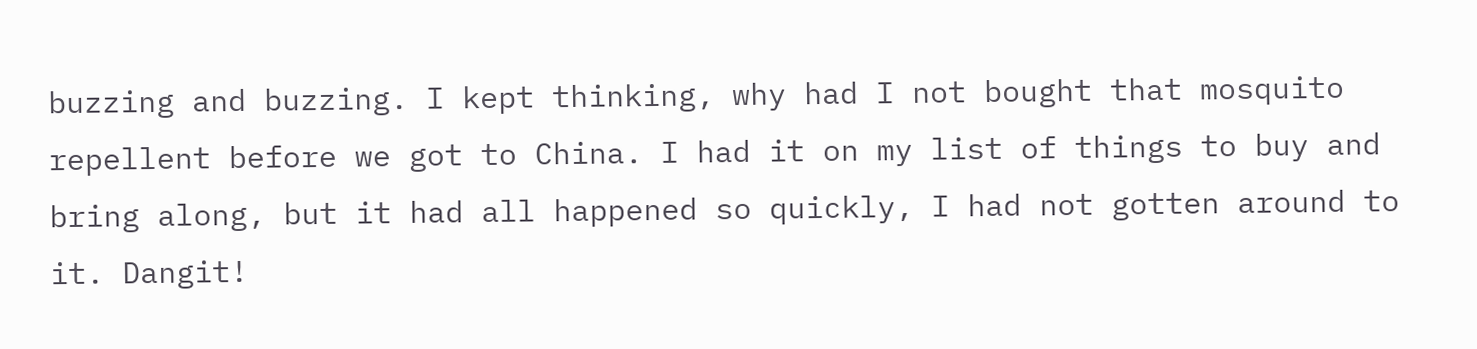buzzing and buzzing. I kept thinking, why had I not bought that mosquito repellent before we got to China. I had it on my list of things to buy and bring along, but it had all happened so quickly, I had not gotten around to it. Dangit!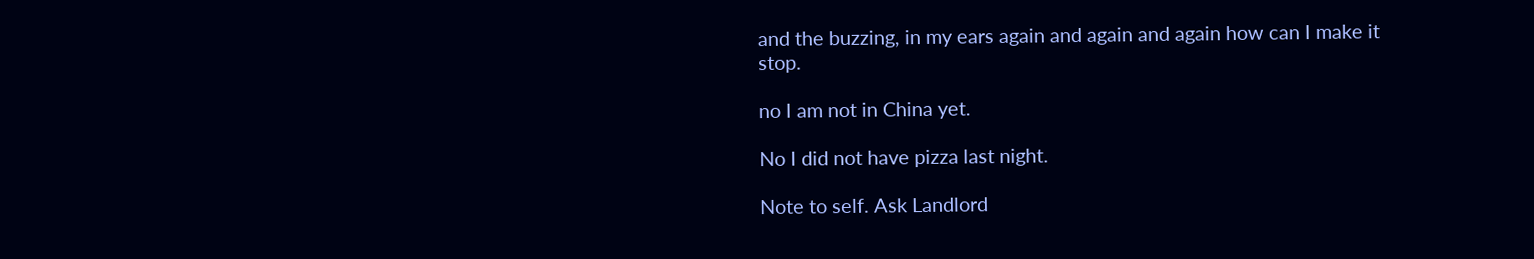and the buzzing, in my ears again and again and again how can I make it stop.

no I am not in China yet.

No I did not have pizza last night.

Note to self. Ask Landlord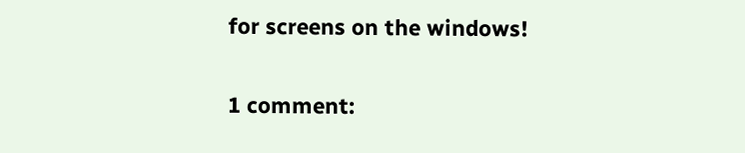for screens on the windows!

1 comment: